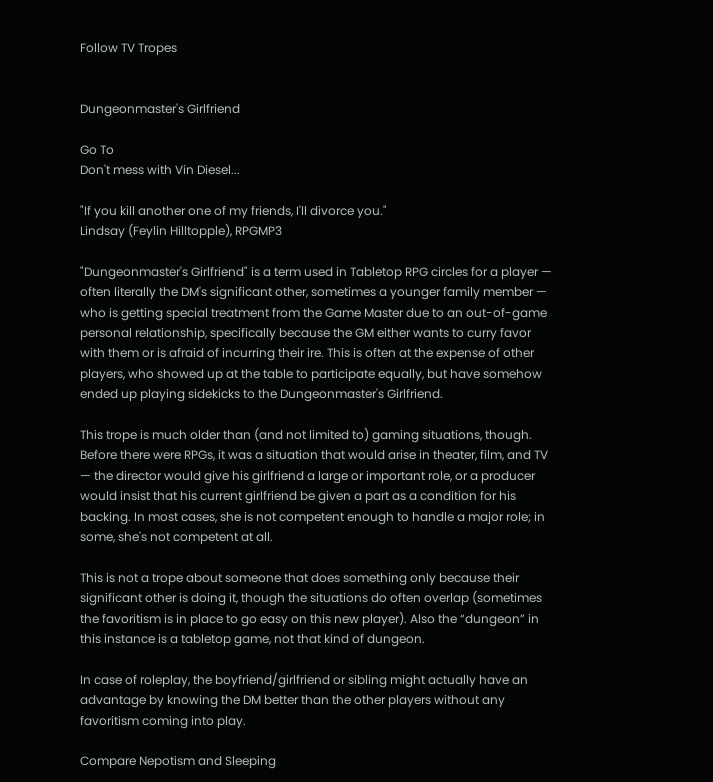Follow TV Tropes


Dungeonmaster's Girlfriend

Go To
Don't mess with Vin Diesel...

"If you kill another one of my friends, I'll divorce you."
Lindsay (Feylin Hilltopple), RPGMP3

"Dungeonmaster's Girlfriend" is a term used in Tabletop RPG circles for a player — often literally the DM's significant other, sometimes a younger family member — who is getting special treatment from the Game Master due to an out-of-game personal relationship, specifically because the GM either wants to curry favor with them or is afraid of incurring their ire. This is often at the expense of other players, who showed up at the table to participate equally, but have somehow ended up playing sidekicks to the Dungeonmaster's Girlfriend.

This trope is much older than (and not limited to) gaming situations, though. Before there were RPGs, it was a situation that would arise in theater, film, and TV — the director would give his girlfriend a large or important role, or a producer would insist that his current girlfriend be given a part as a condition for his backing. In most cases, she is not competent enough to handle a major role; in some, she's not competent at all.

This is not a trope about someone that does something only because their significant other is doing it, though the situations do often overlap (sometimes the favoritism is in place to go easy on this new player). Also the “dungeon” in this instance is a tabletop game, not that kind of dungeon.

In case of roleplay, the boyfriend/girlfriend or sibling might actually have an advantage by knowing the DM better than the other players without any favoritism coming into play.

Compare Nepotism and Sleeping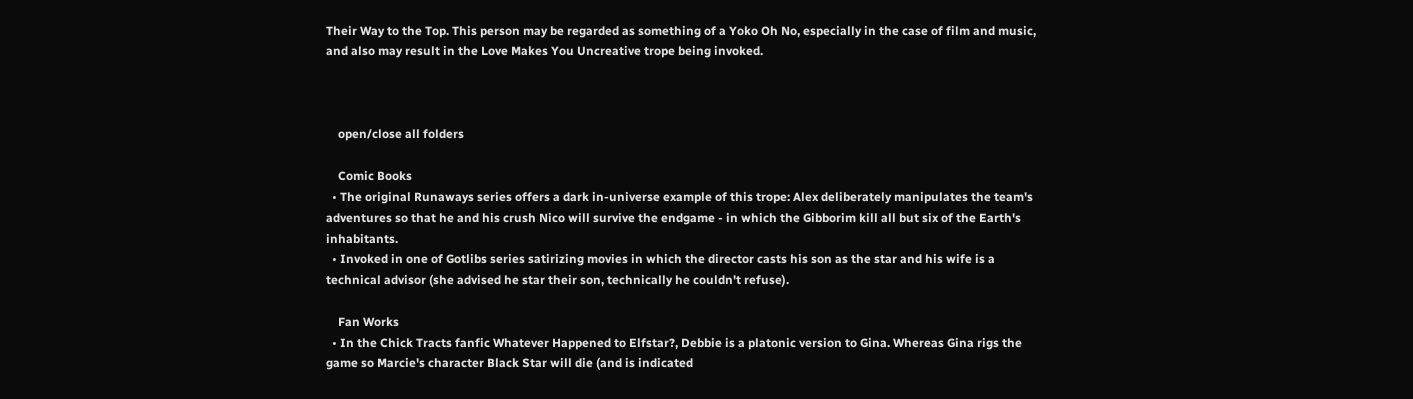Their Way to the Top. This person may be regarded as something of a Yoko Oh No, especially in the case of film and music, and also may result in the Love Makes You Uncreative trope being invoked.



    open/close all folders

    Comic Books
  • The original Runaways series offers a dark in-universe example of this trope: Alex deliberately manipulates the team's adventures so that he and his crush Nico will survive the endgame - in which the Gibborim kill all but six of the Earth's inhabitants.
  • Invoked in one of Gotlibs series satirizing movies in which the director casts his son as the star and his wife is a technical advisor (she advised he star their son, technically he couldn't refuse).

    Fan Works
  • In the Chick Tracts fanfic Whatever Happened to Elfstar?, Debbie is a platonic version to Gina. Whereas Gina rigs the game so Marcie's character Black Star will die (and is indicated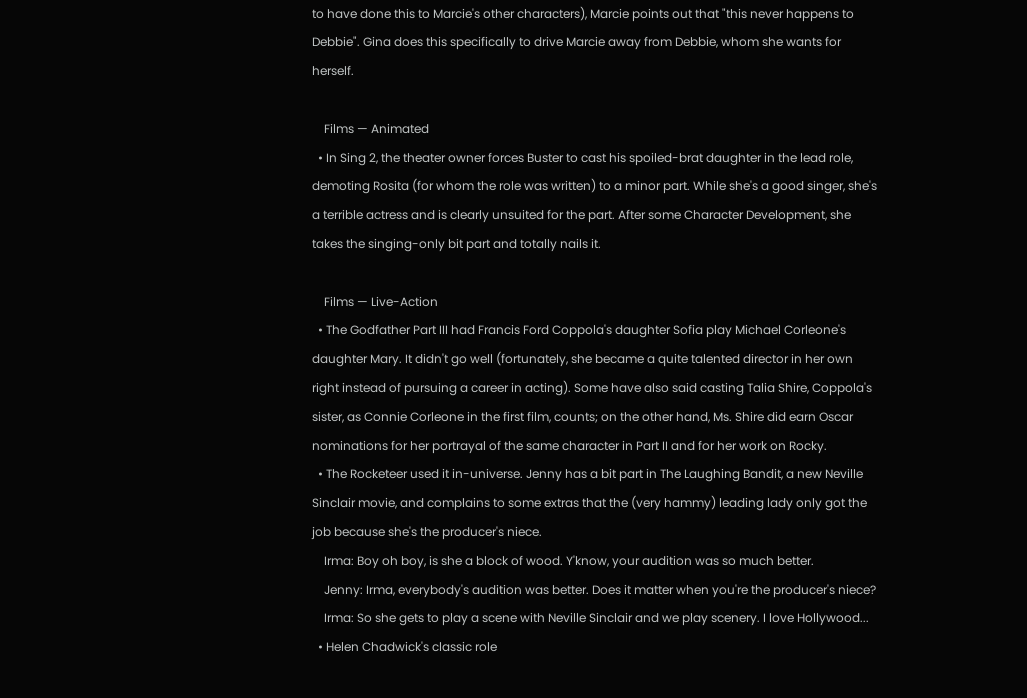to have done this to Marcie's other characters), Marcie points out that "this never happens to Debbie". Gina does this specifically to drive Marcie away from Debbie, whom she wants for herself.

    Films — Animated
  • In Sing 2, the theater owner forces Buster to cast his spoiled-brat daughter in the lead role, demoting Rosita (for whom the role was written) to a minor part. While she's a good singer, she's a terrible actress and is clearly unsuited for the part. After some Character Development, she takes the singing-only bit part and totally nails it.

    Films — Live-Action
  • The Godfather Part III had Francis Ford Coppola's daughter Sofia play Michael Corleone's daughter Mary. It didn't go well (fortunately, she became a quite talented director in her own right instead of pursuing a career in acting). Some have also said casting Talia Shire, Coppola's sister, as Connie Corleone in the first film, counts; on the other hand, Ms. Shire did earn Oscar nominations for her portrayal of the same character in Part II and for her work on Rocky.
  • The Rocketeer used it in-universe. Jenny has a bit part in The Laughing Bandit, a new Neville Sinclair movie, and complains to some extras that the (very hammy) leading lady only got the job because she's the producer's niece.
    Irma: Boy oh boy, is she a block of wood. Y'know, your audition was so much better.
    Jenny: Irma, everybody's audition was better. Does it matter when you're the producer's niece?
    Irma: So she gets to play a scene with Neville Sinclair and we play scenery. I love Hollywood...
  • Helen Chadwick's classic role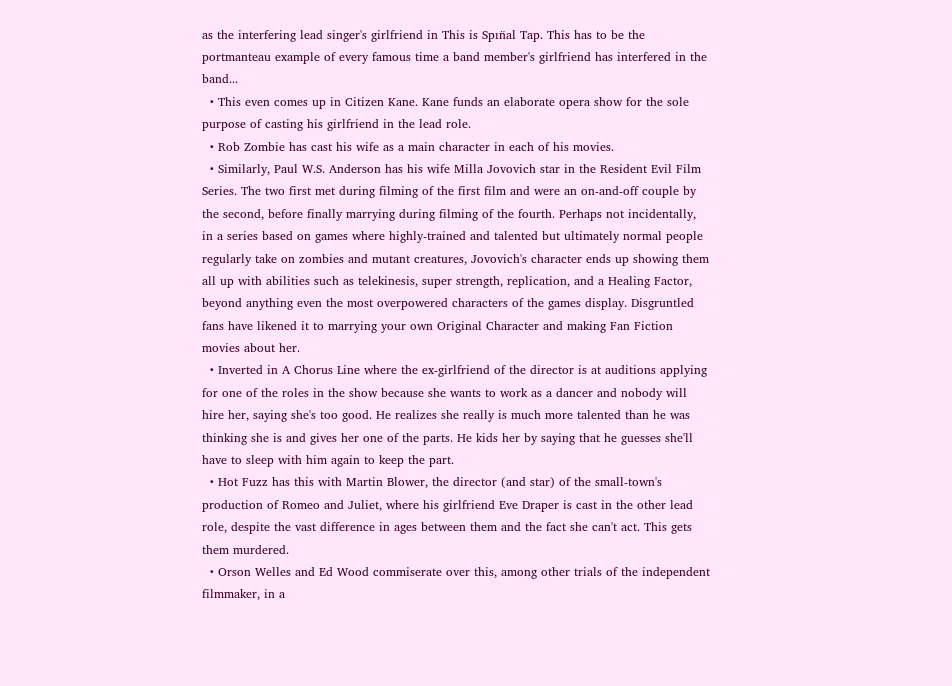as the interfering lead singer's girlfriend in This is Spın̈al Tap. This has to be the portmanteau example of every famous time a band member's girlfriend has interfered in the band...
  • This even comes up in Citizen Kane. Kane funds an elaborate opera show for the sole purpose of casting his girlfriend in the lead role.
  • Rob Zombie has cast his wife as a main character in each of his movies.
  • Similarly, Paul W.S. Anderson has his wife Milla Jovovich star in the Resident Evil Film Series. The two first met during filming of the first film and were an on-and-off couple by the second, before finally marrying during filming of the fourth. Perhaps not incidentally, in a series based on games where highly-trained and talented but ultimately normal people regularly take on zombies and mutant creatures, Jovovich's character ends up showing them all up with abilities such as telekinesis, super strength, replication, and a Healing Factor, beyond anything even the most overpowered characters of the games display. Disgruntled fans have likened it to marrying your own Original Character and making Fan Fiction movies about her.
  • Inverted in A Chorus Line where the ex-girlfriend of the director is at auditions applying for one of the roles in the show because she wants to work as a dancer and nobody will hire her, saying she's too good. He realizes she really is much more talented than he was thinking she is and gives her one of the parts. He kids her by saying that he guesses she'll have to sleep with him again to keep the part.
  • Hot Fuzz has this with Martin Blower, the director (and star) of the small-town's production of Romeo and Juliet, where his girlfriend Eve Draper is cast in the other lead role, despite the vast difference in ages between them and the fact she can't act. This gets them murdered.
  • Orson Welles and Ed Wood commiserate over this, among other trials of the independent filmmaker, in a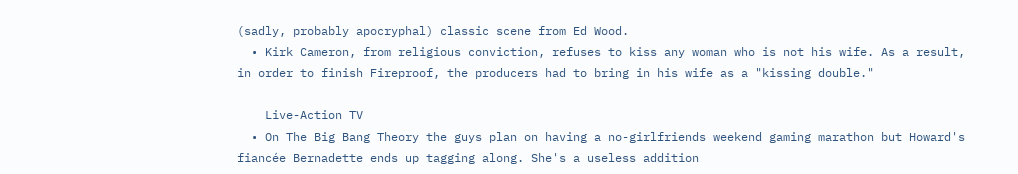(sadly, probably apocryphal) classic scene from Ed Wood.
  • Kirk Cameron, from religious conviction, refuses to kiss any woman who is not his wife. As a result, in order to finish Fireproof, the producers had to bring in his wife as a "kissing double."

    Live-Action TV
  • On The Big Bang Theory the guys plan on having a no-girlfriends weekend gaming marathon but Howard's fiancée Bernadette ends up tagging along. She's a useless addition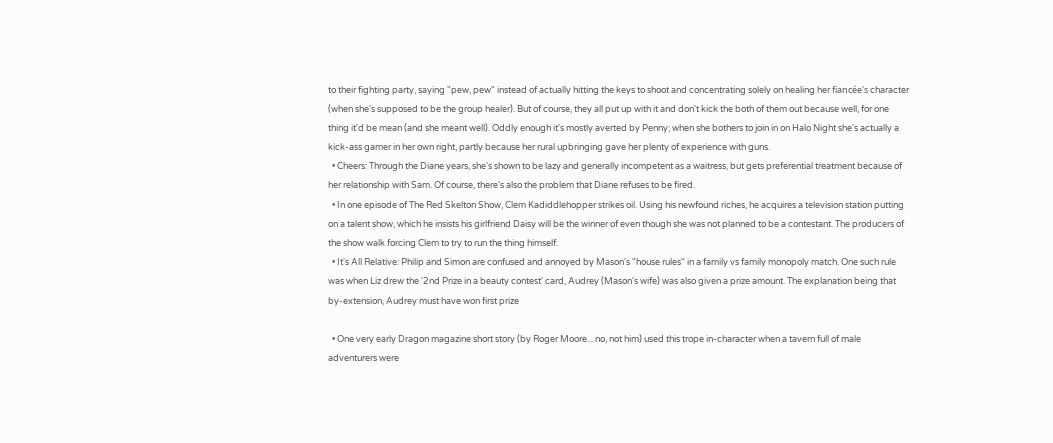to their fighting party, saying "pew, pew" instead of actually hitting the keys to shoot and concentrating solely on healing her fiancée's character (when she's supposed to be the group healer). But of course, they all put up with it and don't kick the both of them out because well, for one thing it'd be mean (and she meant well). Oddly enough it's mostly averted by Penny; when she bothers to join in on Halo Night she's actually a kick-ass gamer in her own right, partly because her rural upbringing gave her plenty of experience with guns.
  • Cheers: Through the Diane years, she's shown to be lazy and generally incompetent as a waitress, but gets preferential treatment because of her relationship with Sam. Of course, there's also the problem that Diane refuses to be fired.
  • In one episode of The Red Skelton Show, Clem Kadiddlehopper strikes oil. Using his newfound riches, he acquires a television station putting on a talent show, which he insists his girlfriend Daisy will be the winner of even though she was not planned to be a contestant. The producers of the show walk forcing Clem to try to run the thing himself.
  • It's All Relative: Philip and Simon are confused and annoyed by Mason's "house rules" in a family vs family monopoly match. One such rule was when Liz drew the '2nd Prize in a beauty contest' card, Audrey (Mason's wife) was also given a prize amount. The explanation being that by-extension, Audrey must have won first prize

  • One very early Dragon magazine short story (by Roger Moore... no, not him) used this trope in-character when a tavern full of male adventurers were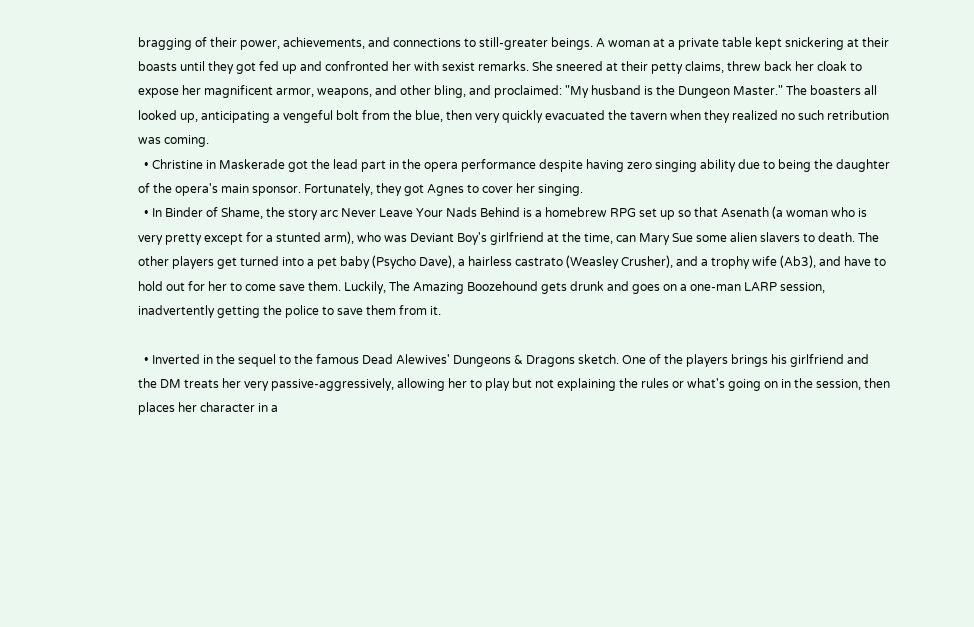bragging of their power, achievements, and connections to still-greater beings. A woman at a private table kept snickering at their boasts until they got fed up and confronted her with sexist remarks. She sneered at their petty claims, threw back her cloak to expose her magnificent armor, weapons, and other bling, and proclaimed: "My husband is the Dungeon Master." The boasters all looked up, anticipating a vengeful bolt from the blue, then very quickly evacuated the tavern when they realized no such retribution was coming.
  • Christine in Maskerade got the lead part in the opera performance despite having zero singing ability due to being the daughter of the opera's main sponsor. Fortunately, they got Agnes to cover her singing.
  • In Binder of Shame, the story arc Never Leave Your Nads Behind is a homebrew RPG set up so that Asenath (a woman who is very pretty except for a stunted arm), who was Deviant Boy's girlfriend at the time, can Mary Sue some alien slavers to death. The other players get turned into a pet baby (Psycho Dave), a hairless castrato (Weasley Crusher), and a trophy wife (Ab3), and have to hold out for her to come save them. Luckily, The Amazing Boozehound gets drunk and goes on a one-man LARP session, inadvertently getting the police to save them from it.

  • Inverted in the sequel to the famous Dead Alewives' Dungeons & Dragons sketch. One of the players brings his girlfriend and the DM treats her very passive-aggressively, allowing her to play but not explaining the rules or what's going on in the session, then places her character in a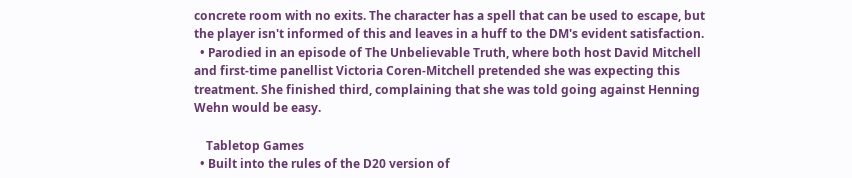concrete room with no exits. The character has a spell that can be used to escape, but the player isn't informed of this and leaves in a huff to the DM's evident satisfaction.
  • Parodied in an episode of The Unbelievable Truth, where both host David Mitchell and first-time panellist Victoria Coren-Mitchell pretended she was expecting this treatment. She finished third, complaining that she was told going against Henning Wehn would be easy.

    Tabletop Games
  • Built into the rules of the D20 version of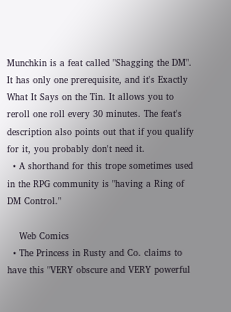Munchkin is a feat called "Shagging the DM". It has only one prerequisite, and it's Exactly What It Says on the Tin. It allows you to reroll one roll every 30 minutes. The feat's description also points out that if you qualify for it, you probably don't need it.
  • A shorthand for this trope sometimes used in the RPG community is "having a Ring of DM Control."

    Web Comics
  • The Princess in Rusty and Co. claims to have this "VERY obscure and VERY powerful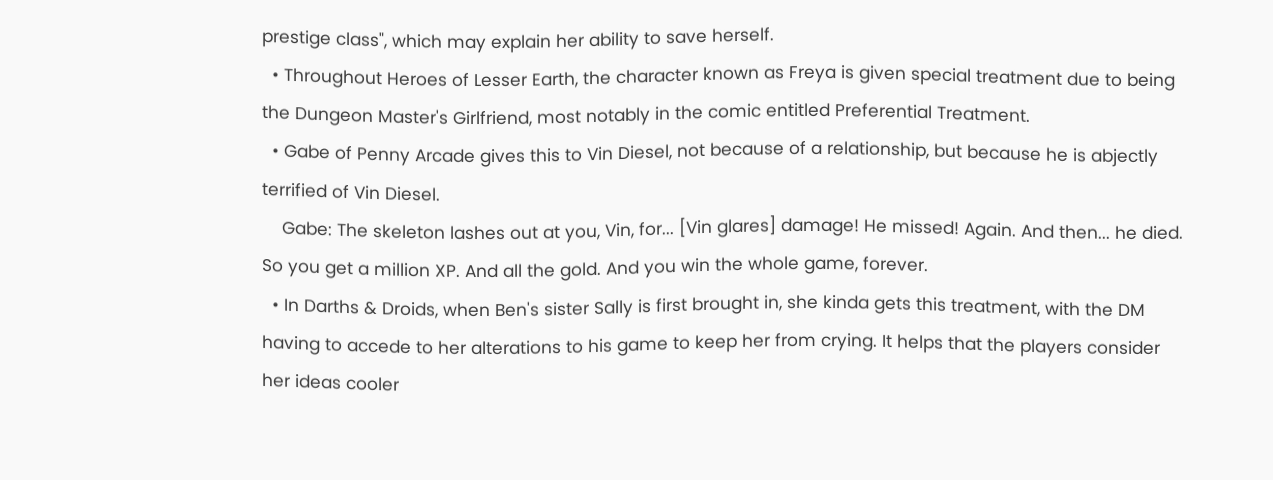prestige class", which may explain her ability to save herself.
  • Throughout Heroes of Lesser Earth, the character known as Freya is given special treatment due to being the Dungeon Master's Girlfriend, most notably in the comic entitled Preferential Treatment.
  • Gabe of Penny Arcade gives this to Vin Diesel, not because of a relationship, but because he is abjectly terrified of Vin Diesel.
    Gabe: The skeleton lashes out at you, Vin, for... [Vin glares] damage! He missed! Again. And then... he died. So you get a million XP. And all the gold. And you win the whole game, forever.
  • In Darths & Droids, when Ben's sister Sally is first brought in, she kinda gets this treatment, with the DM having to accede to her alterations to his game to keep her from crying. It helps that the players consider her ideas cooler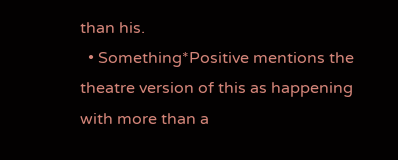than his.
  • Something*Positive mentions the theatre version of this as happening with more than a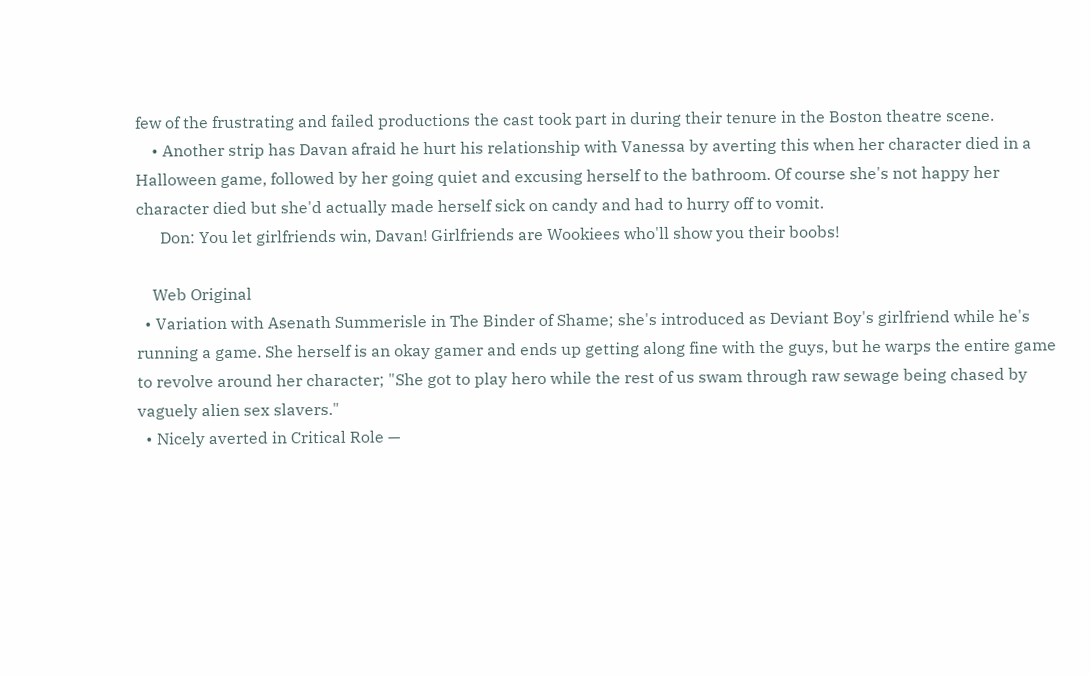few of the frustrating and failed productions the cast took part in during their tenure in the Boston theatre scene.
    • Another strip has Davan afraid he hurt his relationship with Vanessa by averting this when her character died in a Halloween game, followed by her going quiet and excusing herself to the bathroom. Of course she's not happy her character died but she'd actually made herself sick on candy and had to hurry off to vomit.
      Don: You let girlfriends win, Davan! Girlfriends are Wookiees who'll show you their boobs!

    Web Original
  • Variation with Asenath Summerisle in The Binder of Shame; she's introduced as Deviant Boy's girlfriend while he's running a game. She herself is an okay gamer and ends up getting along fine with the guys, but he warps the entire game to revolve around her character; "She got to play hero while the rest of us swam through raw sewage being chased by vaguely alien sex slavers."
  • Nicely averted in Critical Role —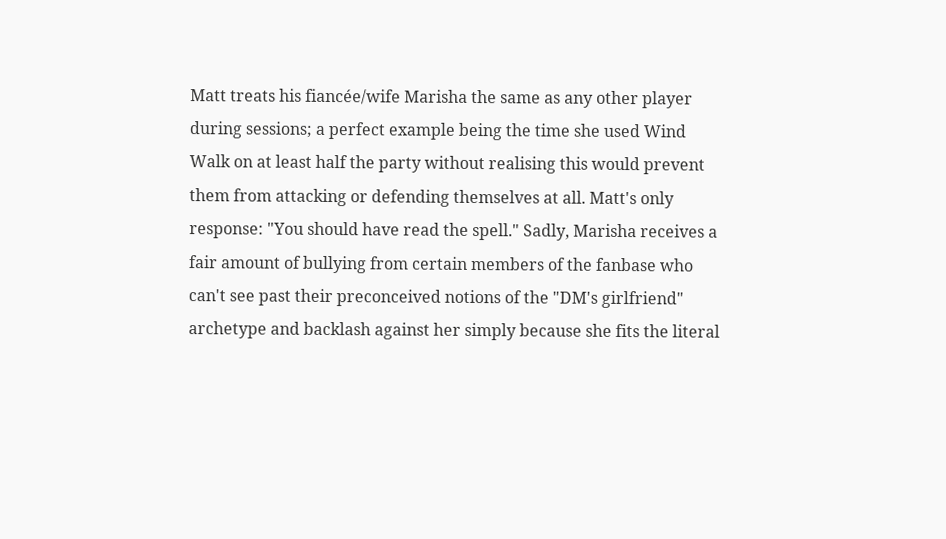Matt treats his fiancée/wife Marisha the same as any other player during sessions; a perfect example being the time she used Wind Walk on at least half the party without realising this would prevent them from attacking or defending themselves at all. Matt's only response: "You should have read the spell." Sadly, Marisha receives a fair amount of bullying from certain members of the fanbase who can't see past their preconceived notions of the "DM's girlfriend" archetype and backlash against her simply because she fits the literal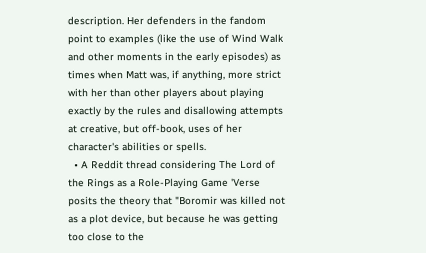description. Her defenders in the fandom point to examples (like the use of Wind Walk and other moments in the early episodes) as times when Matt was, if anything, more strict with her than other players about playing exactly by the rules and disallowing attempts at creative, but off-book, uses of her character's abilities or spells.
  • A Reddit thread considering The Lord of the Rings as a Role-Playing Game 'Verse posits the theory that "Boromir was killed not as a plot device, but because he was getting too close to the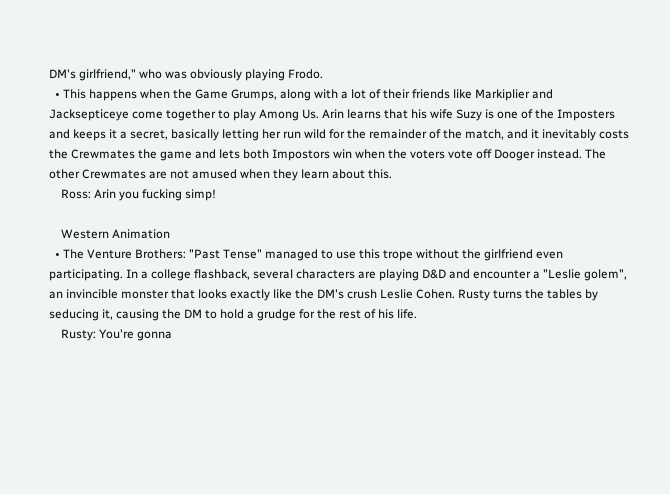DM's girlfriend," who was obviously playing Frodo.
  • This happens when the Game Grumps, along with a lot of their friends like Markiplier and Jacksepticeye come together to play Among Us. Arin learns that his wife Suzy is one of the Imposters and keeps it a secret, basically letting her run wild for the remainder of the match, and it inevitably costs the Crewmates the game and lets both Impostors win when the voters vote off Dooger instead. The other Crewmates are not amused when they learn about this.
    Ross: Arin you fucking simp!

    Western Animation
  • The Venture Brothers: "Past Tense" managed to use this trope without the girlfriend even participating. In a college flashback, several characters are playing D&D and encounter a "Leslie golem", an invincible monster that looks exactly like the DM's crush Leslie Cohen. Rusty turns the tables by seducing it, causing the DM to hold a grudge for the rest of his life.
    Rusty: You're gonna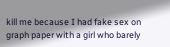kill me because I had fake sex on graph paper with a girl who barely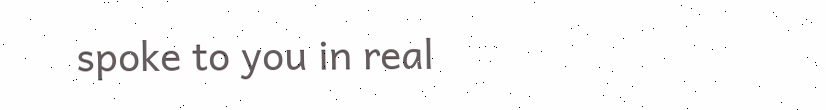spoke to you in real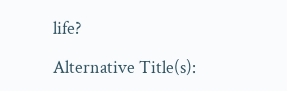life?

Alternative Title(s):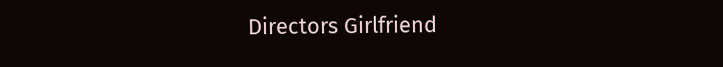Directors Girlfriend